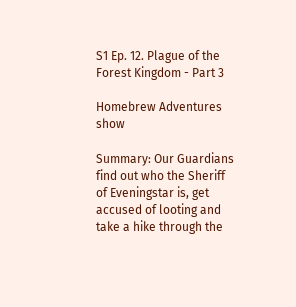S1 Ep. 12. Plague of the Forest Kingdom - Part 3

Homebrew Adventures show

Summary: Our Guardians find out who the Sheriff of Eveningstar is, get accused of looting and take a hike through the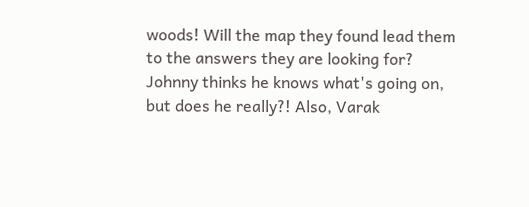woods! Will the map they found lead them to the answers they are looking for? Johnny thinks he knows what's going on, but does he really?! Also, Varak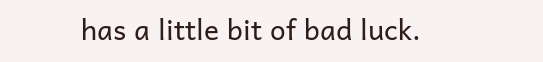has a little bit of bad luck.